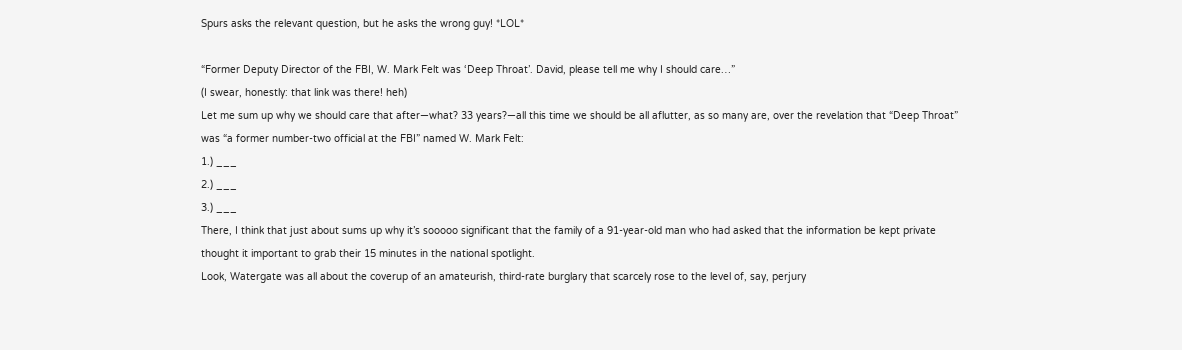Spurs asks the relevant question, but he asks the wrong guy! *LOL*

“Former Deputy Director of the FBI, W. Mark Felt was ‘Deep Throat’. David, please tell me why I should care…”
(I swear, honestly: that link was there! heh)
Let me sum up why we should care that after—what? 33 years?—all this time we should be all aflutter, as so many are, over the revelation that “Deep Throat” was “a former number-two official at the FBI” named W. Mark Felt:
1.) ___
2.) ___
3.) ___
There, I think that just about sums up why it’s sooooo significant that the family of a 91-year-old man who had asked that the information be kept private thought it important to grab their 15 minutes in the national spotlight.
Look, Watergate was all about the coverup of an amateurish, third-rate burglary that scarcely rose to the level of, say, perjury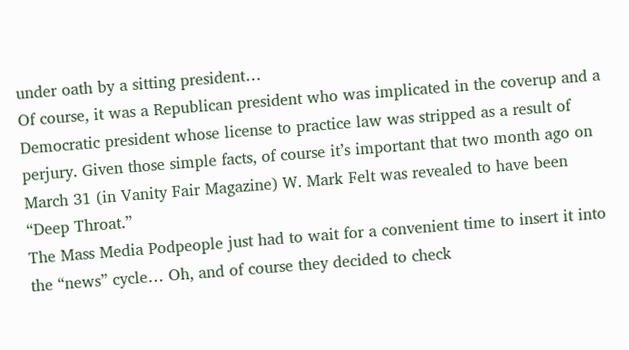under oath by a sitting president…
Of course, it was a Republican president who was implicated in the coverup and a Democratic president whose license to practice law was stripped as a result of perjury. Given those simple facts, of course it’s important that two month ago on March 31 (in Vanity Fair Magazine) W. Mark Felt was revealed to have been “Deep Throat.”
The Mass Media Podpeople just had to wait for a convenient time to insert it into the “news” cycle… Oh, and of course they decided to check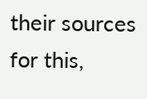their sources for this,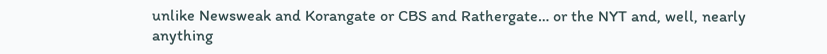unlike Newsweak and Korangate or CBS and Rathergate… or the NYT and, well, nearly anything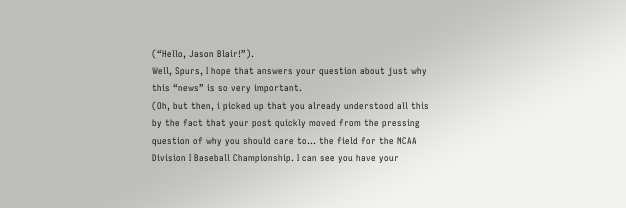(“Hello, Jason Blair!”).
Well, Spurs, I hope that answers your question about just why this “news” is so very important.
(Oh, but then, i picked up that you already understood all this by the fact that your post quickly moved from the pressing question of why you should care to… the field for the NCAA Division I Baseball Championship. I can see you have your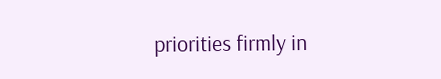priorities firmly in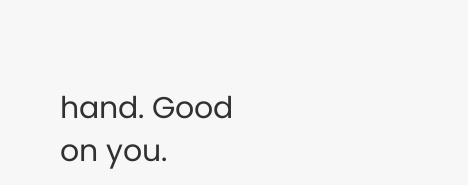hand. Good on you.